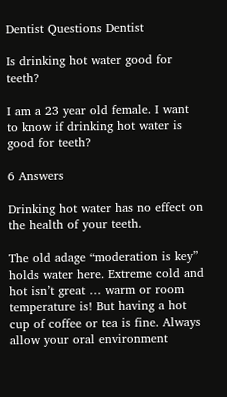Dentist Questions Dentist

Is drinking hot water good for teeth?

I am a 23 year old female. I want to know if drinking hot water is good for teeth?

6 Answers

Drinking hot water has no effect on the health of your teeth.

The old adage “moderation is key” holds water here. Extreme cold and hot isn’t great … warm or room temperature is! But having a hot cup of coffee or tea is fine. Always allow your oral environment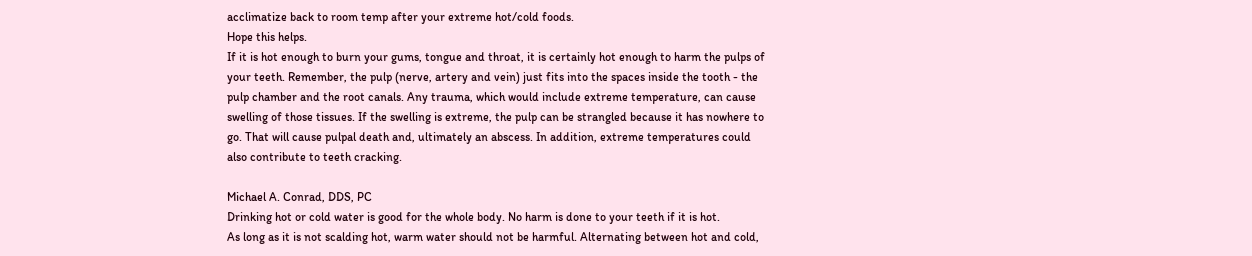acclimatize back to room temp after your extreme hot/cold foods.
Hope this helps.
If it is hot enough to burn your gums, tongue and throat, it is certainly hot enough to harm the pulps of your teeth. Remember, the pulp (nerve, artery and vein) just fits into the spaces inside the tooth - the pulp chamber and the root canals. Any trauma, which would include extreme temperature, can cause swelling of those tissues. If the swelling is extreme, the pulp can be strangled because it has nowhere to go. That will cause pulpal death and, ultimately an abscess. In addition, extreme temperatures could also contribute to teeth cracking.

Michael A. Conrad, DDS, PC
Drinking hot or cold water is good for the whole body. No harm is done to your teeth if it is hot.
As long as it is not scalding hot, warm water should not be harmful. Alternating between hot and cold,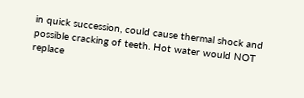in quick succession, could cause thermal shock and possible cracking of teeth. Hot water would NOT replace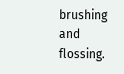brushing and flossing.